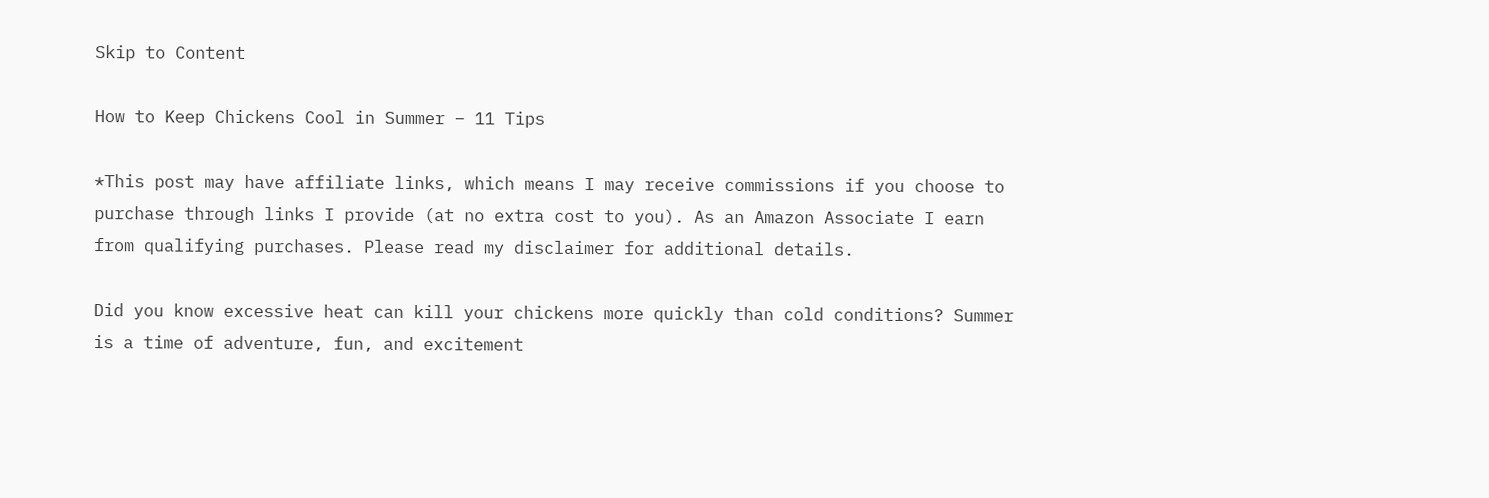Skip to Content

How to Keep Chickens Cool in Summer – 11 Tips

*This post may have affiliate links, which means I may receive commissions if you choose to purchase through links I provide (at no extra cost to you). As an Amazon Associate I earn from qualifying purchases. Please read my disclaimer for additional details.

Did you know excessive heat can kill your chickens more quickly than cold conditions? Summer is a time of adventure, fun, and excitement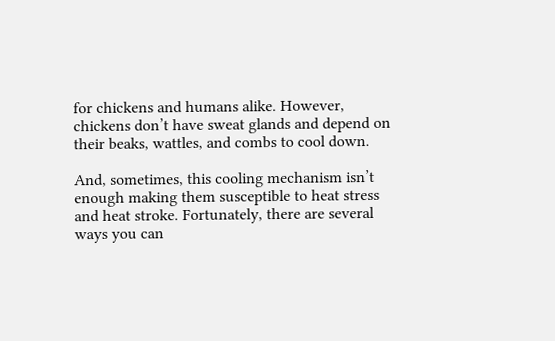for chickens and humans alike. However, chickens don’t have sweat glands and depend on their beaks, wattles, and combs to cool down.

And, sometimes, this cooling mechanism isn’t enough making them susceptible to heat stress and heat stroke. Fortunately, there are several ways you can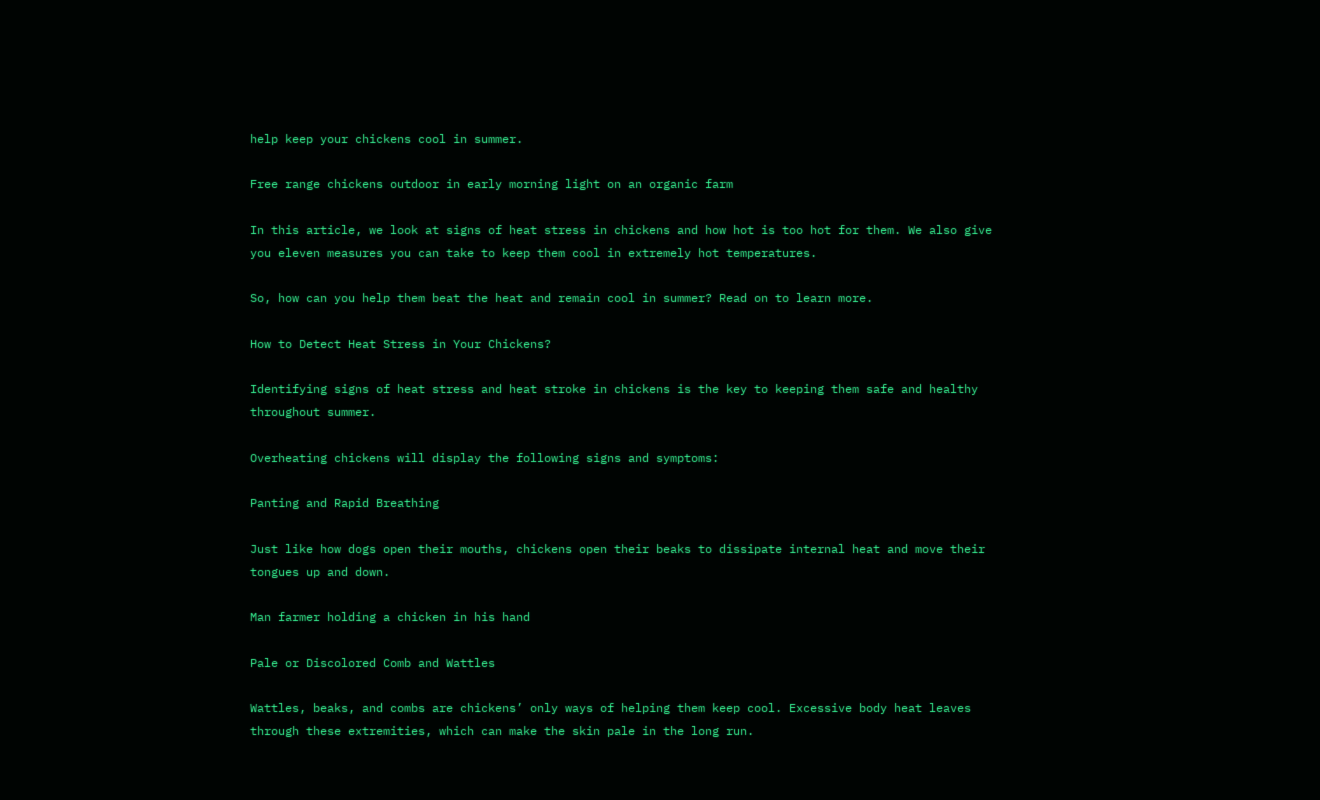help keep your chickens cool in summer.

Free range chickens outdoor in early morning light on an organic farm

In this article, we look at signs of heat stress in chickens and how hot is too hot for them. We also give you eleven measures you can take to keep them cool in extremely hot temperatures.

So, how can you help them beat the heat and remain cool in summer? Read on to learn more.

How to Detect Heat Stress in Your Chickens?

Identifying signs of heat stress and heat stroke in chickens is the key to keeping them safe and healthy throughout summer.

Overheating chickens will display the following signs and symptoms:

Panting and Rapid Breathing

Just like how dogs open their mouths, chickens open their beaks to dissipate internal heat and move their tongues up and down.

Man farmer holding a chicken in his hand

Pale or Discolored Comb and Wattles

Wattles, beaks, and combs are chickens’ only ways of helping them keep cool. Excessive body heat leaves through these extremities, which can make the skin pale in the long run.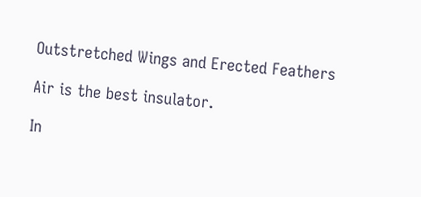Outstretched Wings and Erected Feathers

Air is the best insulator.

In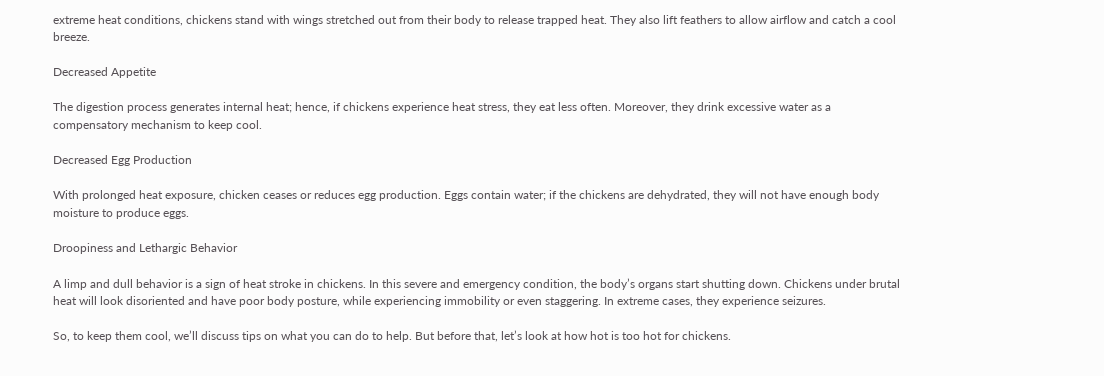extreme heat conditions, chickens stand with wings stretched out from their body to release trapped heat. They also lift feathers to allow airflow and catch a cool breeze.

Decreased Appetite

The digestion process generates internal heat; hence, if chickens experience heat stress, they eat less often. Moreover, they drink excessive water as a compensatory mechanism to keep cool.

Decreased Egg Production

With prolonged heat exposure, chicken ceases or reduces egg production. Eggs contain water; if the chickens are dehydrated, they will not have enough body moisture to produce eggs.

Droopiness and Lethargic Behavior

A limp and dull behavior is a sign of heat stroke in chickens. In this severe and emergency condition, the body’s organs start shutting down. Chickens under brutal heat will look disoriented and have poor body posture, while experiencing immobility or even staggering. In extreme cases, they experience seizures.

So, to keep them cool, we’ll discuss tips on what you can do to help. But before that, let’s look at how hot is too hot for chickens.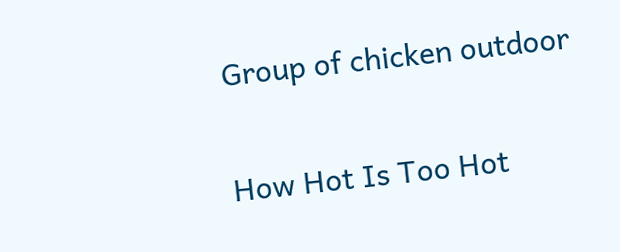Group of chicken outdoor

How Hot Is Too Hot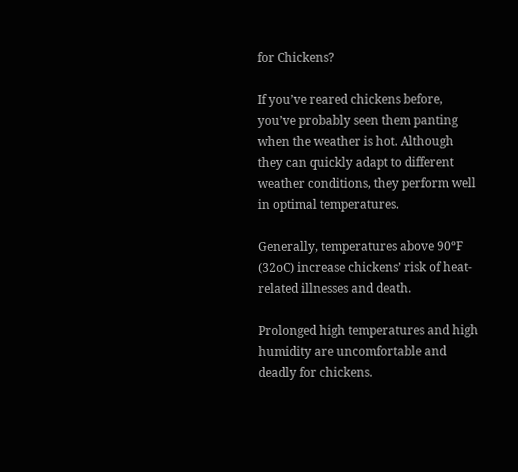for Chickens?

If you’ve reared chickens before, you’ve probably seen them panting when the weather is hot. Although they can quickly adapt to different weather conditions, they perform well in optimal temperatures.

Generally, temperatures above 90ºF (32oC) increase chickens’ risk of heat-related illnesses and death.

Prolonged high temperatures and high humidity are uncomfortable and deadly for chickens.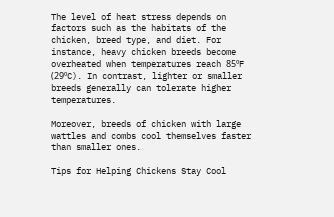The level of heat stress depends on factors such as the habitats of the chicken, breed type, and diet. For instance, heavy chicken breeds become overheated when temperatures reach 85ºF (29ºC). In contrast, lighter or smaller breeds generally can tolerate higher temperatures.

Moreover, breeds of chicken with large wattles and combs cool themselves faster than smaller ones.

Tips for Helping Chickens Stay Cool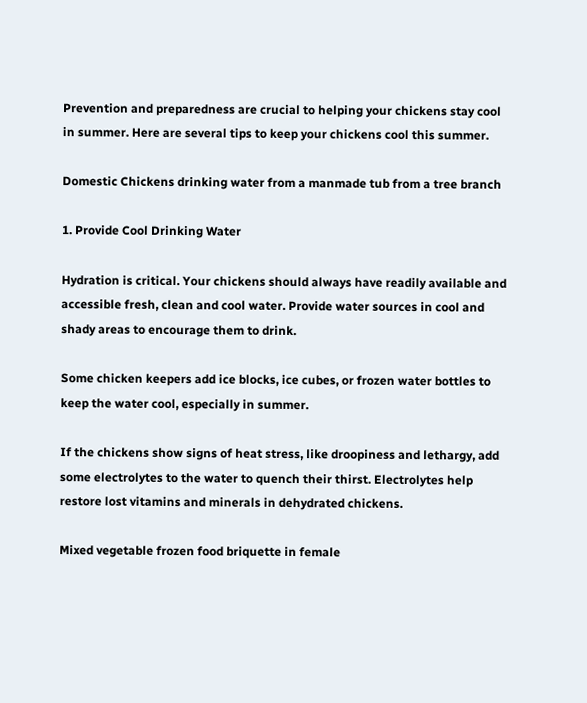Prevention and preparedness are crucial to helping your chickens stay cool in summer. Here are several tips to keep your chickens cool this summer.

Domestic Chickens drinking water from a manmade tub from a tree branch

1. Provide Cool Drinking Water

Hydration is critical. Your chickens should always have readily available and accessible fresh, clean and cool water. Provide water sources in cool and shady areas to encourage them to drink.

Some chicken keepers add ice blocks, ice cubes, or frozen water bottles to keep the water cool, especially in summer.

If the chickens show signs of heat stress, like droopiness and lethargy, add some electrolytes to the water to quench their thirst. Electrolytes help restore lost vitamins and minerals in dehydrated chickens.

Mixed vegetable frozen food briquette in female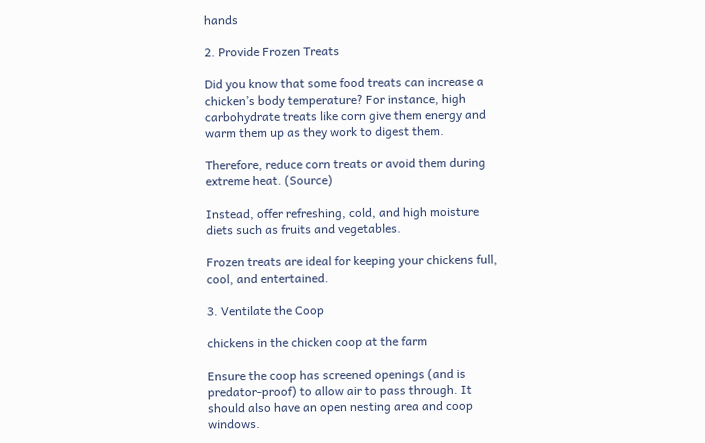hands

2. Provide Frozen Treats

Did you know that some food treats can increase a chicken’s body temperature? For instance, high carbohydrate treats like corn give them energy and warm them up as they work to digest them.

Therefore, reduce corn treats or avoid them during extreme heat. (Source)

Instead, offer refreshing, cold, and high moisture diets such as fruits and vegetables.

Frozen treats are ideal for keeping your chickens full, cool, and entertained.

3. Ventilate the Coop

chickens in the chicken coop at the farm

Ensure the coop has screened openings (and is predator-proof) to allow air to pass through. It should also have an open nesting area and coop windows.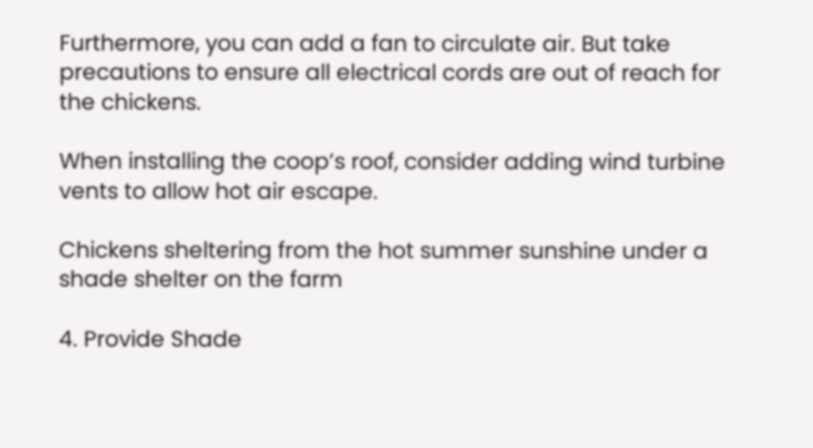Furthermore, you can add a fan to circulate air. But take precautions to ensure all electrical cords are out of reach for the chickens.

When installing the coop’s roof, consider adding wind turbine vents to allow hot air escape.

Chickens sheltering from the hot summer sunshine under a shade shelter on the farm

4. Provide Shade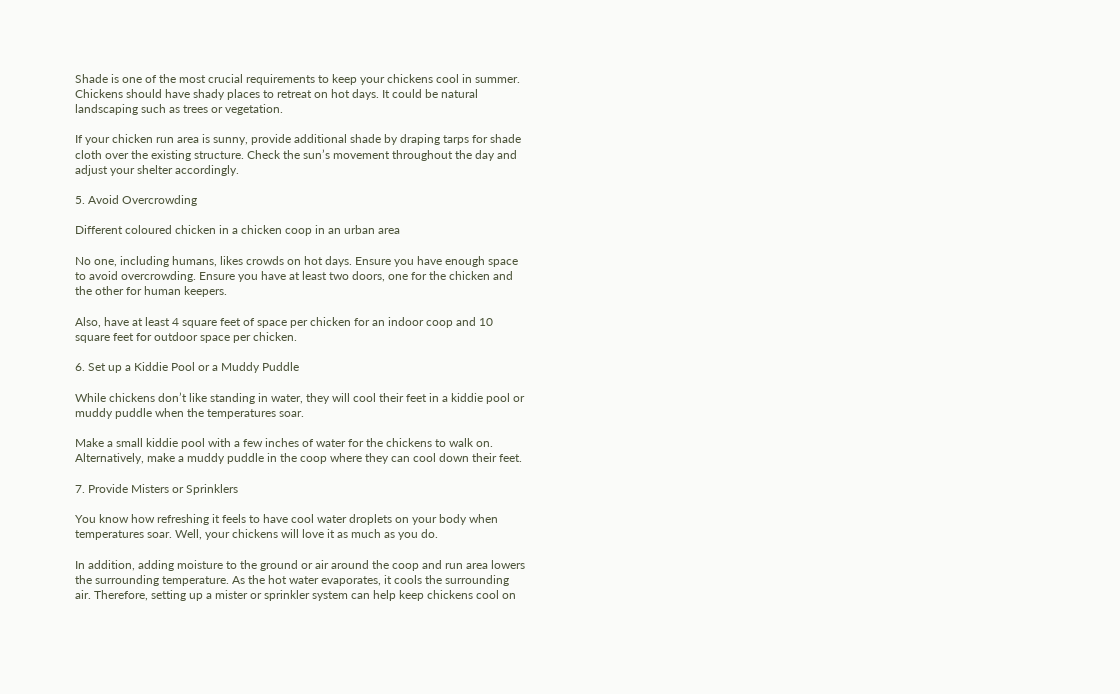Shade is one of the most crucial requirements to keep your chickens cool in summer. Chickens should have shady places to retreat on hot days. It could be natural landscaping such as trees or vegetation.

If your chicken run area is sunny, provide additional shade by draping tarps for shade cloth over the existing structure. Check the sun’s movement throughout the day and adjust your shelter accordingly.

5. Avoid Overcrowding

Different coloured chicken in a chicken coop in an urban area

No one, including humans, likes crowds on hot days. Ensure you have enough space to avoid overcrowding. Ensure you have at least two doors, one for the chicken and the other for human keepers.

Also, have at least 4 square feet of space per chicken for an indoor coop and 10 square feet for outdoor space per chicken.

6. Set up a Kiddie Pool or a Muddy Puddle

While chickens don’t like standing in water, they will cool their feet in a kiddie pool or muddy puddle when the temperatures soar.

Make a small kiddie pool with a few inches of water for the chickens to walk on. Alternatively, make a muddy puddle in the coop where they can cool down their feet.

7. Provide Misters or Sprinklers

You know how refreshing it feels to have cool water droplets on your body when temperatures soar. Well, your chickens will love it as much as you do.

In addition, adding moisture to the ground or air around the coop and run area lowers the surrounding temperature. As the hot water evaporates, it cools the surrounding air. Therefore, setting up a mister or sprinkler system can help keep chickens cool on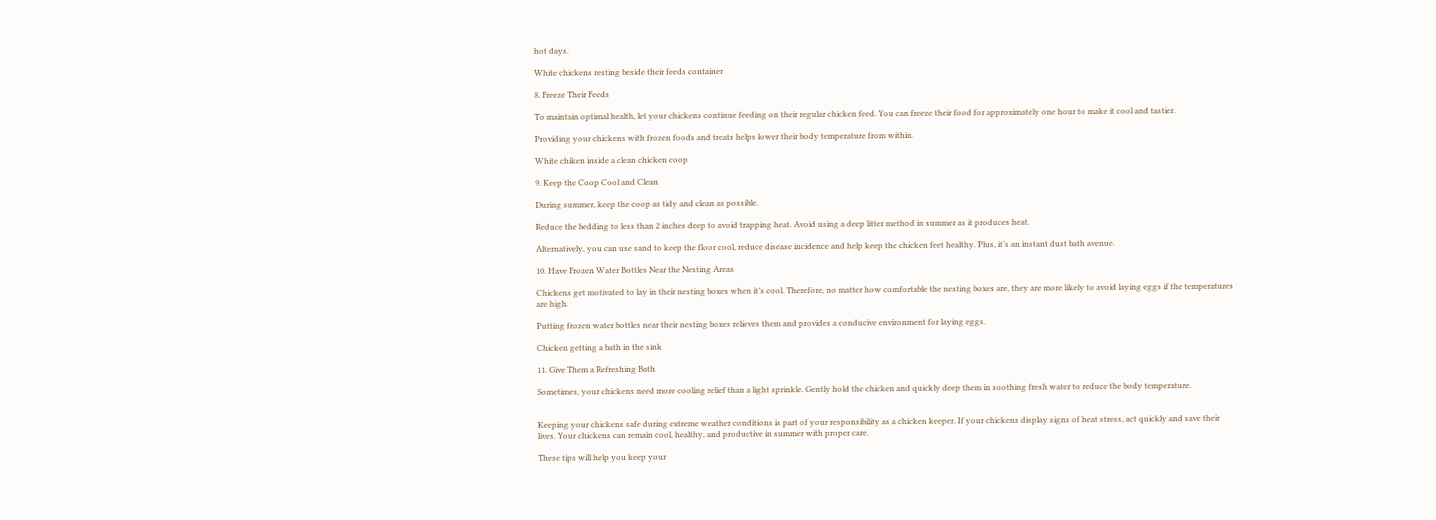hot days.

White chickens resting beside their feeds container

8. Freeze Their Feeds

To maintain optimal health, let your chickens continue feeding on their regular chicken feed. You can freeze their food for approximately one hour to make it cool and tastier.

Providing your chickens with frozen foods and treats helps lower their body temperature from within.

White chiken inside a clean chicken coop

9. Keep the Coop Cool and Clean

During summer, keep the coop as tidy and clean as possible.

Reduce the bedding to less than 2 inches deep to avoid trapping heat. Avoid using a deep litter method in summer as it produces heat.

Alternatively, you can use sand to keep the floor cool, reduce disease incidence and help keep the chicken feet healthy. Plus, it’s an instant dust bath avenue.

10. Have Frozen Water Bottles Near the Nesting Areas

Chickens get motivated to lay in their nesting boxes when it’s cool. Therefore, no matter how comfortable the nesting boxes are, they are more likely to avoid laying eggs if the temperatures are high.

Putting frozen water bottles near their nesting boxes relieves them and provides a conducive environment for laying eggs.

Chicken getting a bath in the sink

11. Give Them a Refreshing Bath

Sometimes, your chickens need more cooling relief than a light sprinkle. Gently hold the chicken and quickly deep them in soothing fresh water to reduce the body temperature.


Keeping your chickens safe during extreme weather conditions is part of your responsibility as a chicken keeper. If your chickens display signs of heat stress, act quickly and save their lives. Your chickens can remain cool, healthy, and productive in summer with proper care.

These tips will help you keep your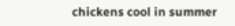chickens cool in summer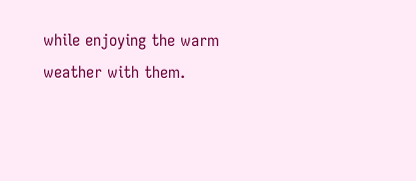while enjoying the warm weather with them.